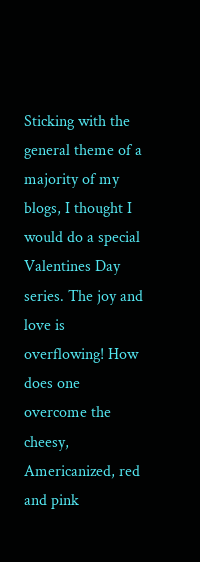Sticking with the general theme of a majority of my blogs, I thought I would do a special Valentines Day series. The joy and love is overflowing! How does one overcome the cheesy, Americanized, red and pink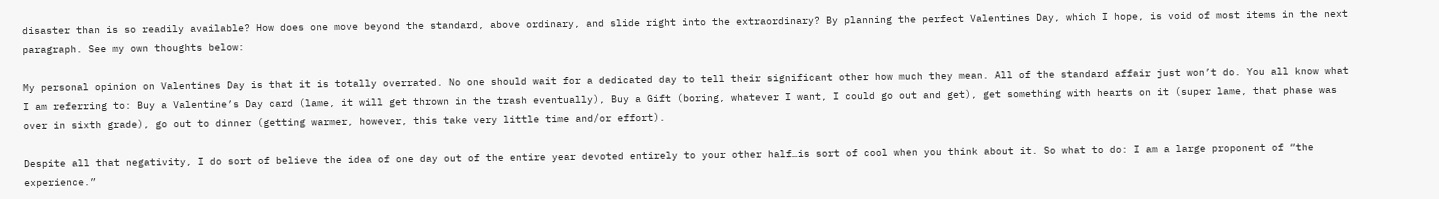disaster than is so readily available? How does one move beyond the standard, above ordinary, and slide right into the extraordinary? By planning the perfect Valentines Day, which I hope, is void of most items in the next paragraph. See my own thoughts below:

My personal opinion on Valentines Day is that it is totally overrated. No one should wait for a dedicated day to tell their significant other how much they mean. All of the standard affair just won’t do. You all know what I am referring to: Buy a Valentine’s Day card (lame, it will get thrown in the trash eventually), Buy a Gift (boring, whatever I want, I could go out and get), get something with hearts on it (super lame, that phase was over in sixth grade), go out to dinner (getting warmer, however, this take very little time and/or effort).

Despite all that negativity, I do sort of believe the idea of one day out of the entire year devoted entirely to your other half…is sort of cool when you think about it. So what to do: I am a large proponent of “the experience.”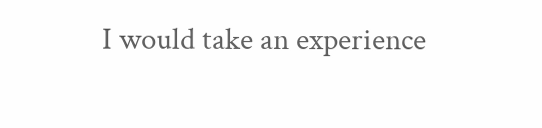I would take an experience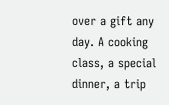over a gift any day. A cooking class, a special dinner, a trip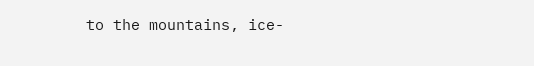to the mountains, ice-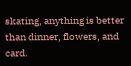skating, anything is better than dinner, flowers, and card.